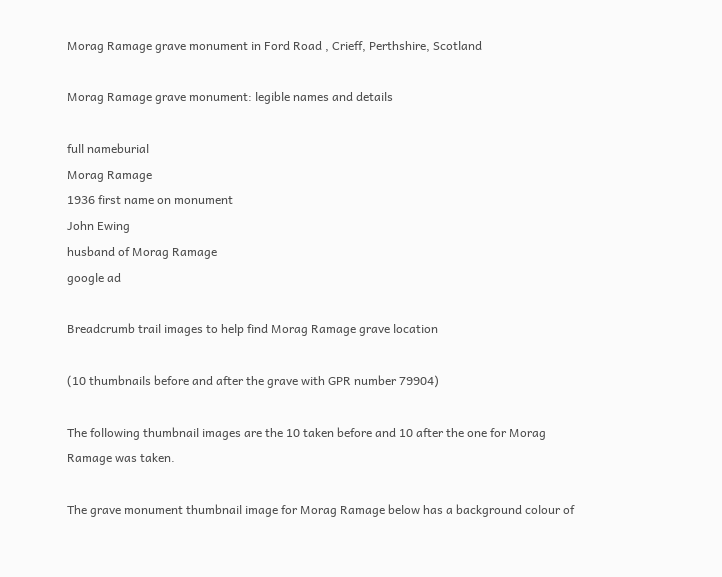Morag Ramage grave monument in Ford Road , Crieff, Perthshire, Scotland

Morag Ramage grave monument: legible names and details

full nameburial
Morag Ramage
1936 first name on monument
John Ewing
husband of Morag Ramage
google ad

Breadcrumb trail images to help find Morag Ramage grave location

(10 thumbnails before and after the grave with GPR number 79904)

The following thumbnail images are the 10 taken before and 10 after the one for Morag Ramage was taken.

The grave monument thumbnail image for Morag Ramage below has a background colour of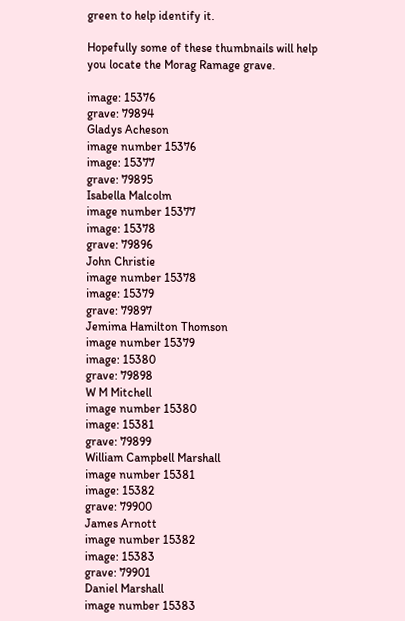green to help identify it.

Hopefully some of these thumbnails will help you locate the Morag Ramage grave.

image: 15376
grave: 79894
Gladys Acheson
image number 15376
image: 15377
grave: 79895
Isabella Malcolm
image number 15377
image: 15378
grave: 79896
John Christie
image number 15378
image: 15379
grave: 79897
Jemima Hamilton Thomson
image number 15379
image: 15380
grave: 79898
W M Mitchell
image number 15380
image: 15381
grave: 79899
William Campbell Marshall
image number 15381
image: 15382
grave: 79900
James Arnott
image number 15382
image: 15383
grave: 79901
Daniel Marshall
image number 15383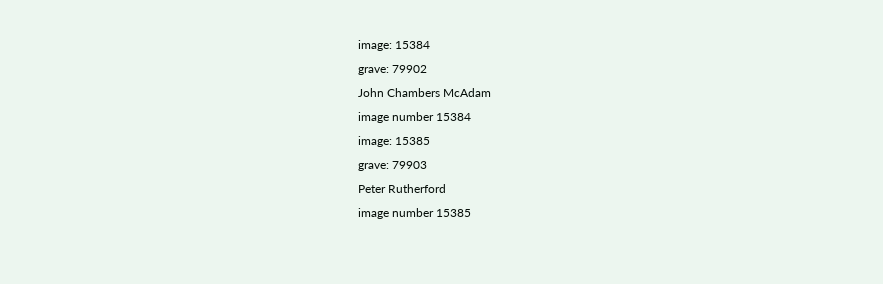image: 15384
grave: 79902
John Chambers McAdam
image number 15384
image: 15385
grave: 79903
Peter Rutherford
image number 15385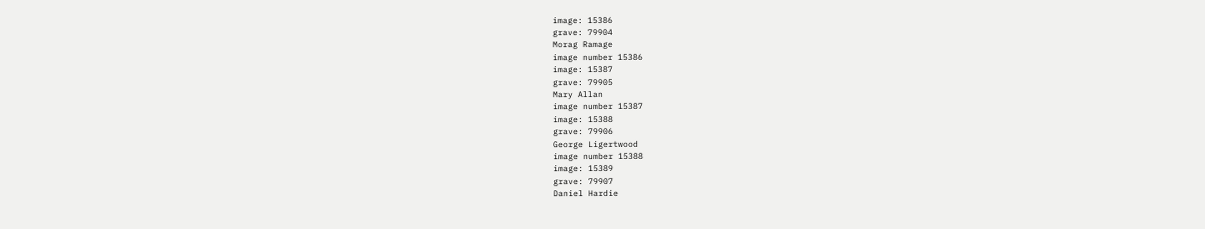image: 15386
grave: 79904
Morag Ramage
image number 15386
image: 15387
grave: 79905
Mary Allan
image number 15387
image: 15388
grave: 79906
George Ligertwood
image number 15388
image: 15389
grave: 79907
Daniel Hardie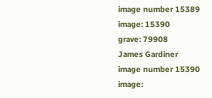image number 15389
image: 15390
grave: 79908
James Gardiner
image number 15390
image: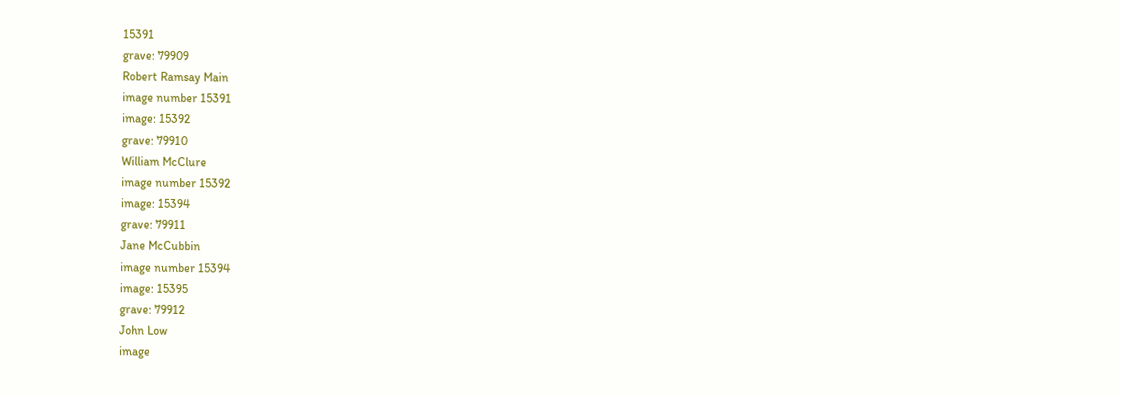15391
grave: 79909
Robert Ramsay Main
image number 15391
image: 15392
grave: 79910
William McClure
image number 15392
image: 15394
grave: 79911
Jane McCubbin
image number 15394
image: 15395
grave: 79912
John Low
image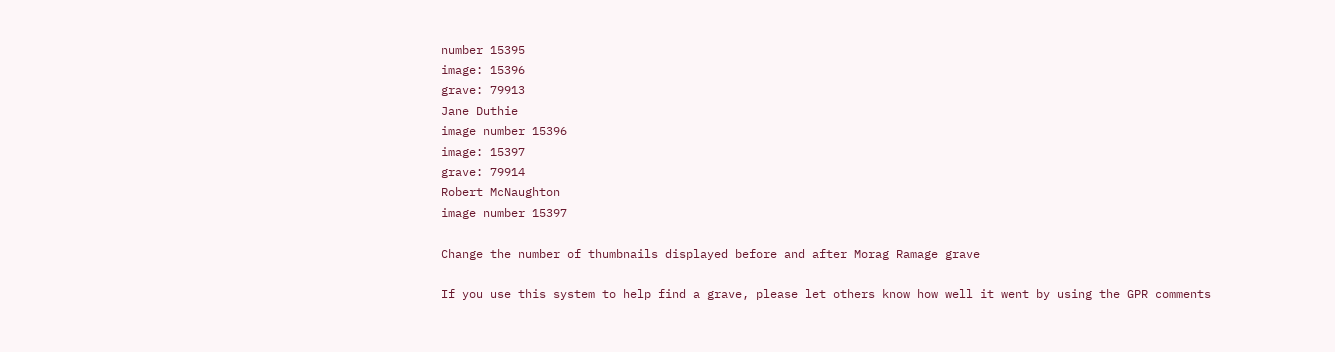number 15395
image: 15396
grave: 79913
Jane Duthie
image number 15396
image: 15397
grave: 79914
Robert McNaughton
image number 15397

Change the number of thumbnails displayed before and after Morag Ramage grave

If you use this system to help find a grave, please let others know how well it went by using the GPR comments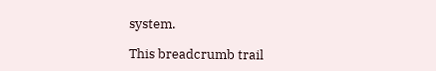system.

This breadcrumb trail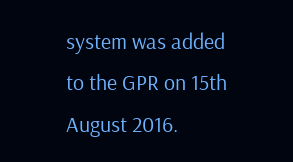system was added to the GPR on 15th August 2016.